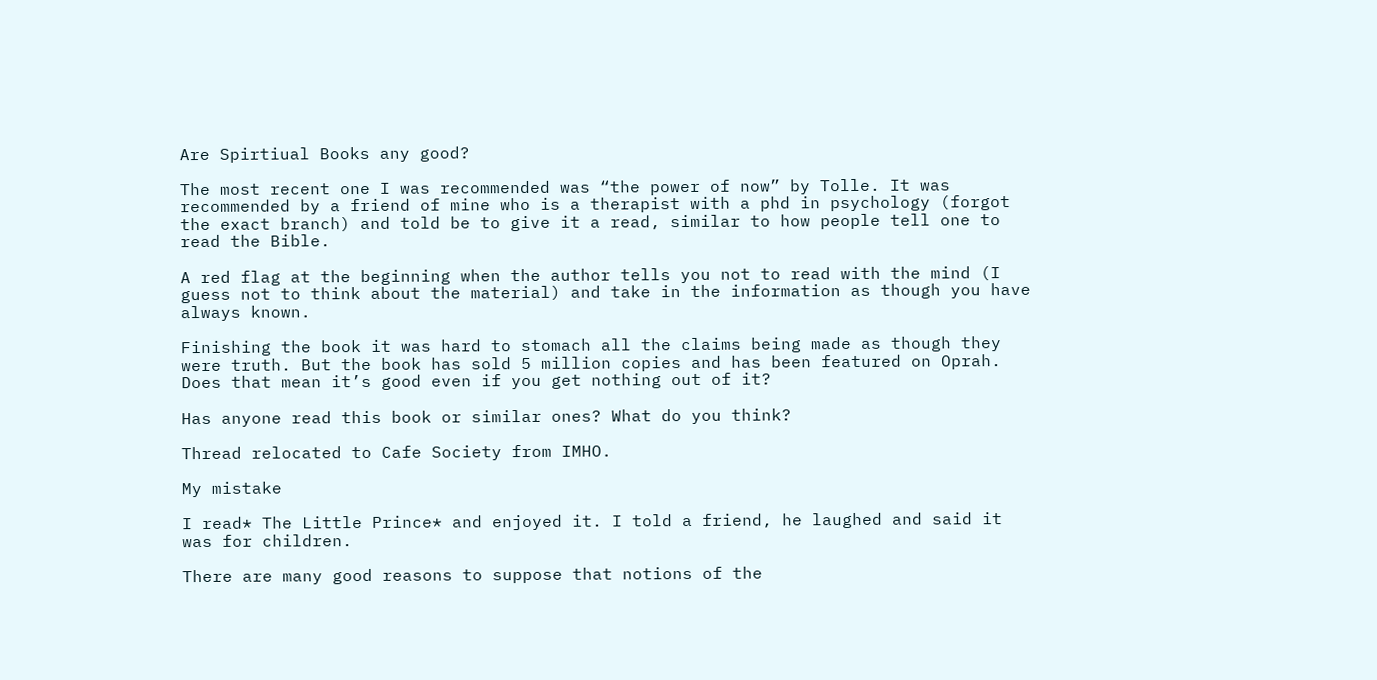Are Spirtiual Books any good?

The most recent one I was recommended was “the power of now” by Tolle. It was recommended by a friend of mine who is a therapist with a phd in psychology (forgot the exact branch) and told be to give it a read, similar to how people tell one to read the Bible.

A red flag at the beginning when the author tells you not to read with the mind (I guess not to think about the material) and take in the information as though you have always known.

Finishing the book it was hard to stomach all the claims being made as though they were truth. But the book has sold 5 million copies and has been featured on Oprah. Does that mean it’s good even if you get nothing out of it?

Has anyone read this book or similar ones? What do you think?

Thread relocated to Cafe Society from IMHO.

My mistake

I read* The Little Prince* and enjoyed it. I told a friend, he laughed and said it was for children.

There are many good reasons to suppose that notions of the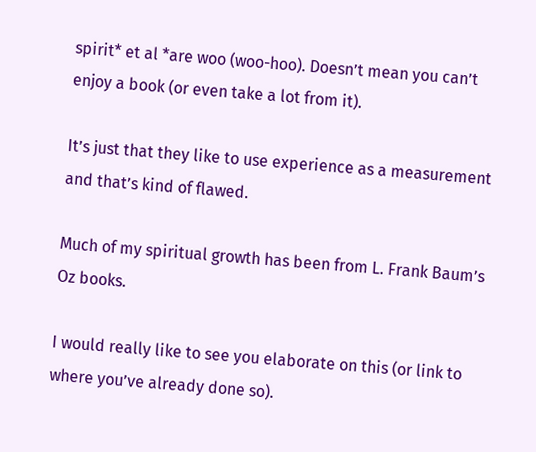spirit* et al *are woo (woo-hoo). Doesn’t mean you can’t enjoy a book (or even take a lot from it).

It’s just that they like to use experience as a measurement and that’s kind of flawed.

Much of my spiritual growth has been from L. Frank Baum’s Oz books.

I would really like to see you elaborate on this (or link to where you’ve already done so).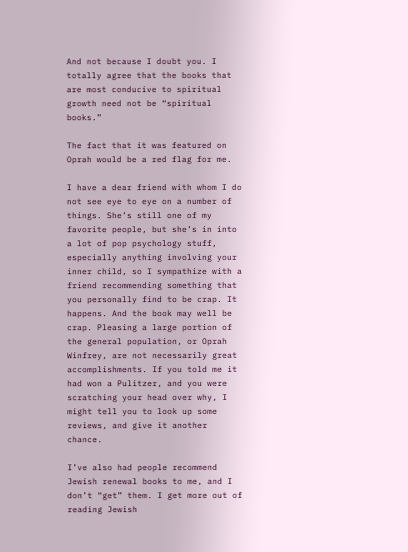And not because I doubt you. I totally agree that the books that are most conducive to spiritual growth need not be “spiritual books.”

The fact that it was featured on Oprah would be a red flag for me.

I have a dear friend with whom I do not see eye to eye on a number of things. She’s still one of my favorite people, but she’s in into a lot of pop psychology stuff, especially anything involving your inner child, so I sympathize with a friend recommending something that you personally find to be crap. It happens. And the book may well be crap. Pleasing a large portion of the general population, or Oprah Winfrey, are not necessarily great accomplishments. If you told me it had won a Pulitzer, and you were scratching your head over why, I might tell you to look up some reviews, and give it another chance.

I’ve also had people recommend Jewish renewal books to me, and I don’t “get” them. I get more out of reading Jewish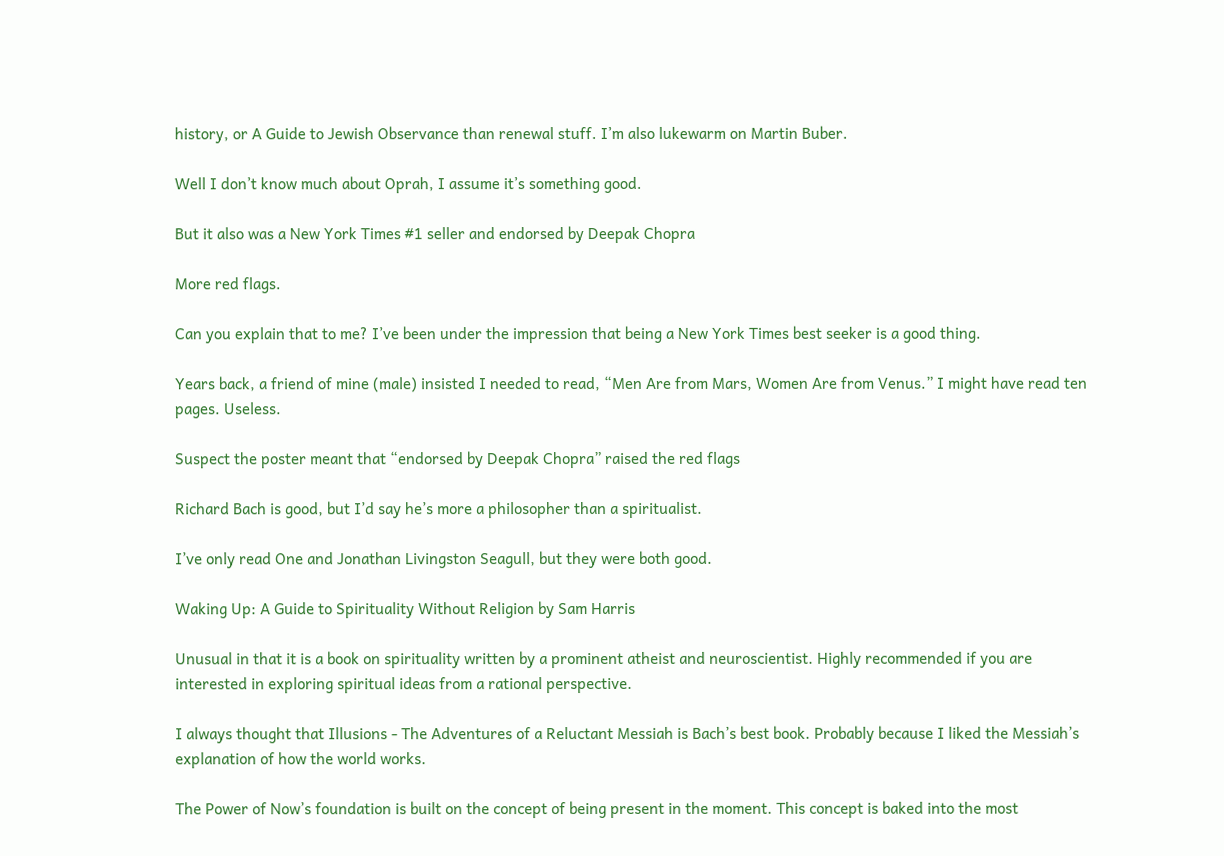history, or A Guide to Jewish Observance than renewal stuff. I’m also lukewarm on Martin Buber.

Well I don’t know much about Oprah, I assume it’s something good.

But it also was a New York Times #1 seller and endorsed by Deepak Chopra

More red flags.

Can you explain that to me? I’ve been under the impression that being a New York Times best seeker is a good thing.

Years back, a friend of mine (male) insisted I needed to read, “Men Are from Mars, Women Are from Venus.” I might have read ten pages. Useless.

Suspect the poster meant that “endorsed by Deepak Chopra” raised the red flags

Richard Bach is good, but I’d say he’s more a philosopher than a spiritualist.

I’ve only read One and Jonathan Livingston Seagull, but they were both good.

Waking Up: A Guide to Spirituality Without Religion by Sam Harris

Unusual in that it is a book on spirituality written by a prominent atheist and neuroscientist. Highly recommended if you are interested in exploring spiritual ideas from a rational perspective.

I always thought that Illusions - The Adventures of a Reluctant Messiah is Bach’s best book. Probably because I liked the Messiah’s explanation of how the world works.

The Power of Now’s foundation is built on the concept of being present in the moment. This concept is baked into the most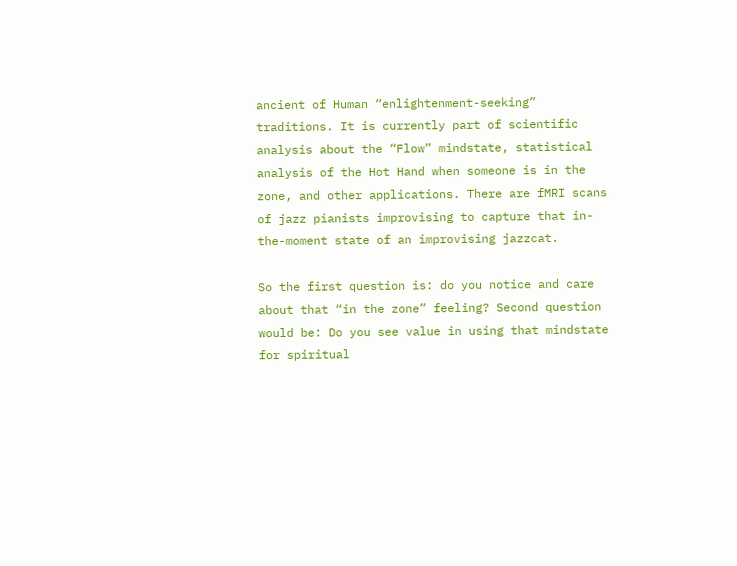ancient of Human “enlightenment-seeking” traditions. It is currently part of scientific analysis about the “Flow” mindstate, statistical analysis of the Hot Hand when someone is in the zone, and other applications. There are fMRI scans of jazz pianists improvising to capture that in-the-moment state of an improvising jazzcat.

So the first question is: do you notice and care about that “in the zone” feeling? Second question would be: Do you see value in using that mindstate for spiritual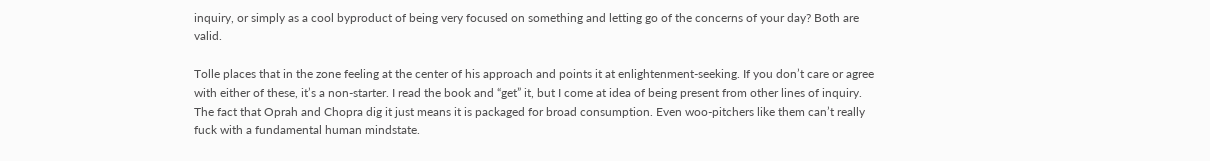inquiry, or simply as a cool byproduct of being very focused on something and letting go of the concerns of your day? Both are valid.

Tolle places that in the zone feeling at the center of his approach and points it at enlightenment-seeking. If you don’t care or agree with either of these, it’s a non-starter. I read the book and “get” it, but I come at idea of being present from other lines of inquiry. The fact that Oprah and Chopra dig it just means it is packaged for broad consumption. Even woo-pitchers like them can’t really fuck with a fundamental human mindstate.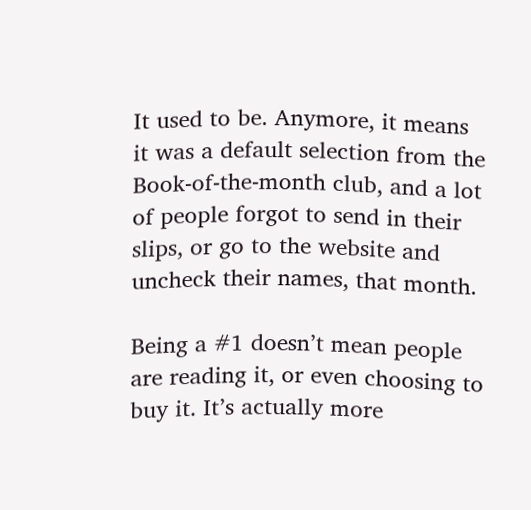It used to be. Anymore, it means it was a default selection from the Book-of-the-month club, and a lot of people forgot to send in their slips, or go to the website and uncheck their names, that month.

Being a #1 doesn’t mean people are reading it, or even choosing to buy it. It’s actually more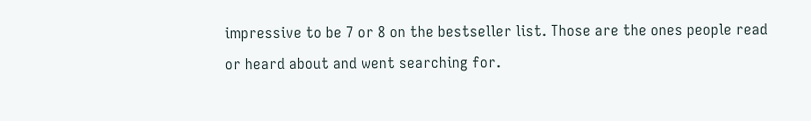impressive to be 7 or 8 on the bestseller list. Those are the ones people read or heard about and went searching for.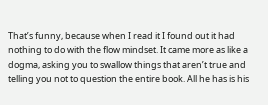That’s funny, because when I read it I found out it had nothing to do with the flow mindset. It came more as like a dogma, asking you to swallow things that aren’t true and telling you not to question the entire book. All he has is his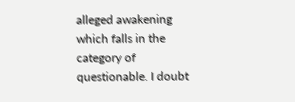alleged awakening which falls in the category of questionable. I doubt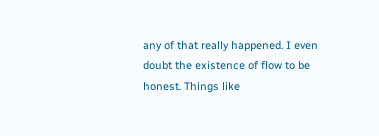any of that really happened. I even doubt the existence of flow to be honest. Things like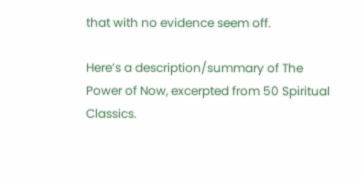that with no evidence seem off.

Here’s a description/summary of The Power of Now, excerpted from 50 Spiritual Classics.